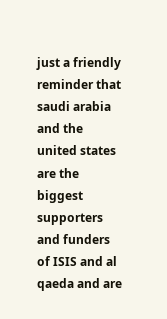just a friendly reminder that saudi arabia and the united states are the biggest supporters and funders of ISIS and al qaeda and are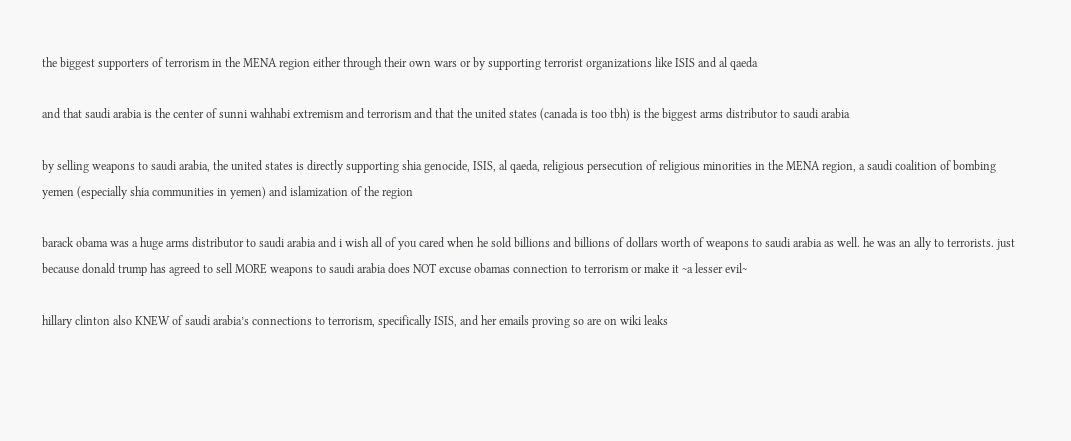the biggest supporters of terrorism in the MENA region either through their own wars or by supporting terrorist organizations like ISIS and al qaeda

and that saudi arabia is the center of sunni wahhabi extremism and terrorism and that the united states (canada is too tbh) is the biggest arms distributor to saudi arabia

by selling weapons to saudi arabia, the united states is directly supporting shia genocide, ISIS, al qaeda, religious persecution of religious minorities in the MENA region, a saudi coalition of bombing yemen (especially shia communities in yemen) and islamization of the region

barack obama was a huge arms distributor to saudi arabia and i wish all of you cared when he sold billions and billions of dollars worth of weapons to saudi arabia as well. he was an ally to terrorists. just because donald trump has agreed to sell MORE weapons to saudi arabia does NOT excuse obamas connection to terrorism or make it ~a lesser evil~

hillary clinton also KNEW of saudi arabia’s connections to terrorism, specifically ISIS, and her emails proving so are on wiki leaks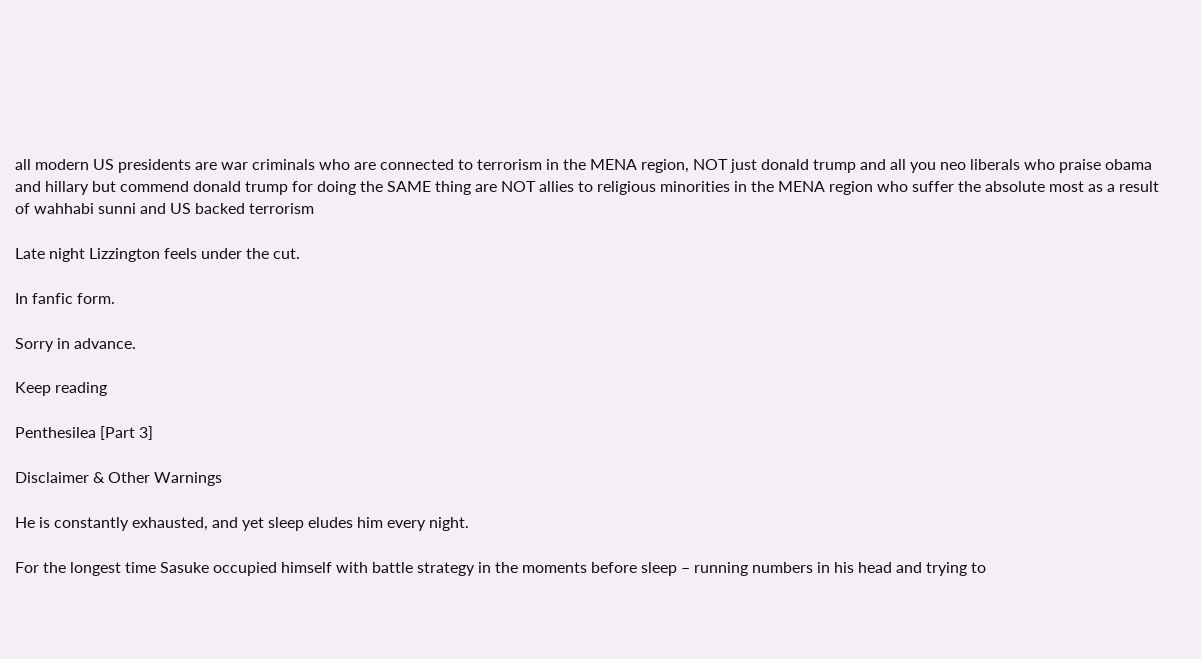all modern US presidents are war criminals who are connected to terrorism in the MENA region, NOT just donald trump and all you neo liberals who praise obama and hillary but commend donald trump for doing the SAME thing are NOT allies to religious minorities in the MENA region who suffer the absolute most as a result of wahhabi sunni and US backed terrorism

Late night Lizzington feels under the cut.

In fanfic form.

Sorry in advance.

Keep reading

Penthesilea [Part 3]

Disclaimer & Other Warnings

He is constantly exhausted, and yet sleep eludes him every night.

For the longest time Sasuke occupied himself with battle strategy in the moments before sleep – running numbers in his head and trying to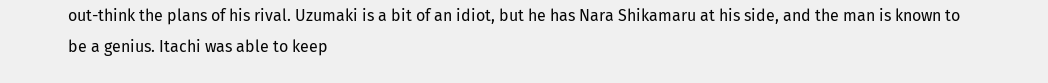out-think the plans of his rival. Uzumaki is a bit of an idiot, but he has Nara Shikamaru at his side, and the man is known to be a genius. Itachi was able to keep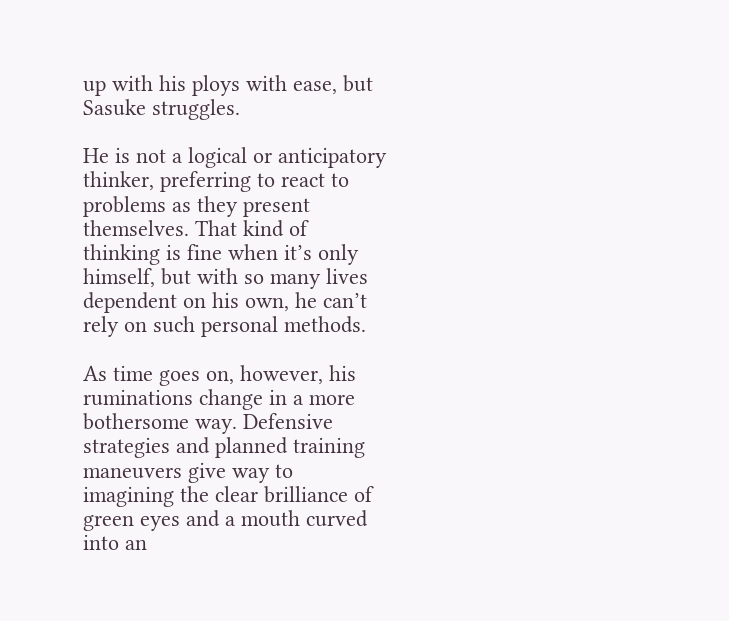up with his ploys with ease, but Sasuke struggles.

He is not a logical or anticipatory thinker, preferring to react to problems as they present themselves. That kind of thinking is fine when it’s only himself, but with so many lives dependent on his own, he can’t rely on such personal methods.

As time goes on, however, his ruminations change in a more bothersome way. Defensive strategies and planned training maneuvers give way to imagining the clear brilliance of green eyes and a mouth curved into an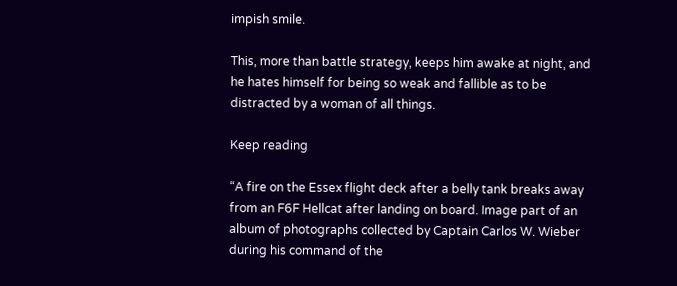impish smile.

This, more than battle strategy, keeps him awake at night, and he hates himself for being so weak and fallible as to be distracted by a woman of all things.

Keep reading

“A fire on the Essex flight deck after a belly tank breaks away from an F6F Hellcat after landing on board. Image part of an album of photographs collected by Captain Carlos W. Wieber during his command of the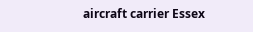aircraft carrier Essex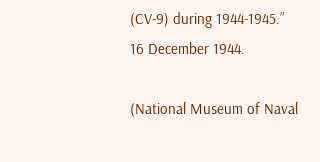(CV-9) during 1944-1945.” 16 December 1944.

(National Museum of Naval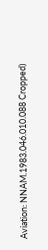Aviation: NNAM.1983.046.010.088 Cropped)